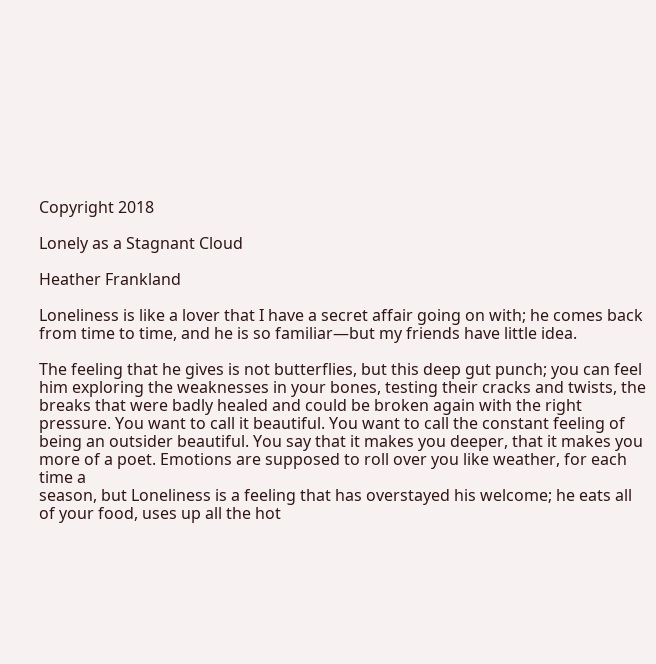Copyright 2018

Lonely as a Stagnant Cloud

Heather Frankland

Loneliness is like a lover that I have a secret affair going on with; he comes back from time to time, and he is so familiar—but my friends have little idea.

The feeling that he gives is not butterflies, but this deep gut punch; you can feel him exploring the weaknesses in your bones, testing their cracks and twists, the breaks that were badly healed and could be broken again with the right pressure. You want to call it beautiful. You want to call the constant feeling of being an outsider beautiful. You say that it makes you deeper, that it makes you more of a poet. Emotions are supposed to roll over you like weather, for each time a
season, but Loneliness is a feeling that has overstayed his welcome; he eats all of your food, uses up all the hot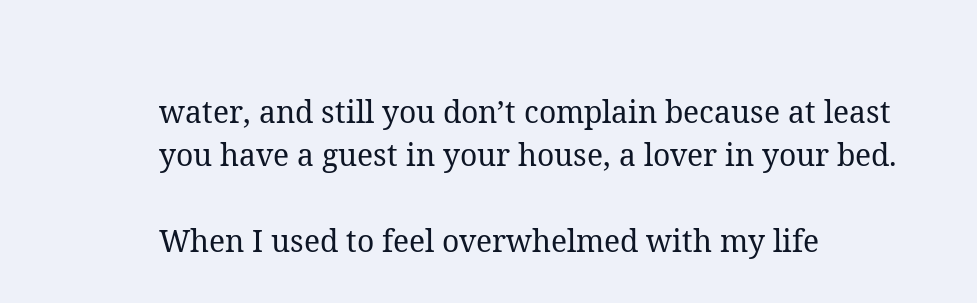water, and still you don’t complain because at least you have a guest in your house, a lover in your bed.

When I used to feel overwhelmed with my life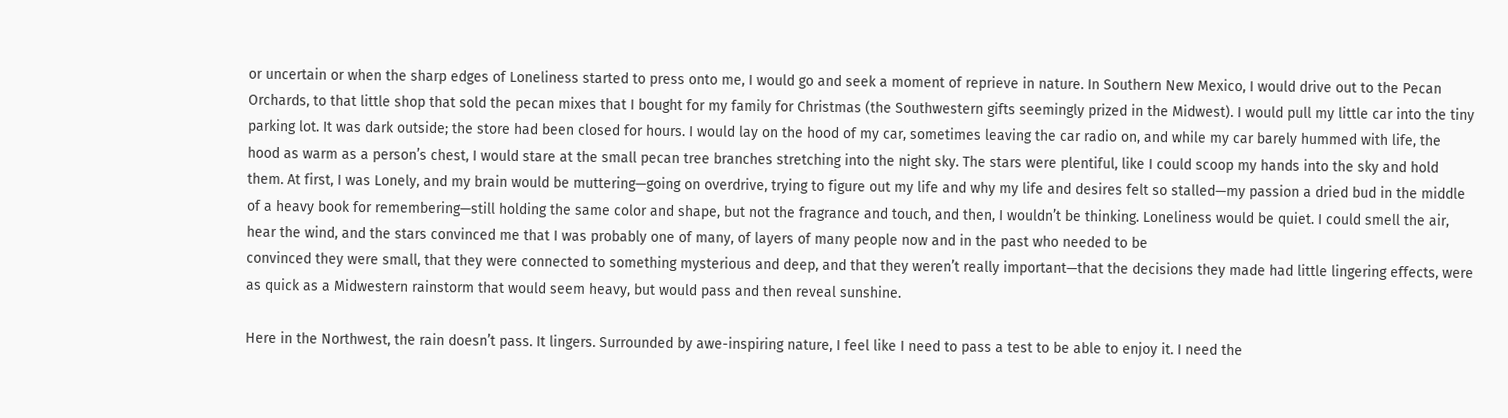or uncertain or when the sharp edges of Loneliness started to press onto me, I would go and seek a moment of reprieve in nature. In Southern New Mexico, I would drive out to the Pecan Orchards, to that little shop that sold the pecan mixes that I bought for my family for Christmas (the Southwestern gifts seemingly prized in the Midwest). I would pull my little car into the tiny parking lot. It was dark outside; the store had been closed for hours. I would lay on the hood of my car, sometimes leaving the car radio on, and while my car barely hummed with life, the hood as warm as a person’s chest, I would stare at the small pecan tree branches stretching into the night sky. The stars were plentiful, like I could scoop my hands into the sky and hold them. At first, I was Lonely, and my brain would be muttering—going on overdrive, trying to figure out my life and why my life and desires felt so stalled—my passion a dried bud in the middle of a heavy book for remembering—still holding the same color and shape, but not the fragrance and touch, and then, I wouldn’t be thinking. Loneliness would be quiet. I could smell the air, hear the wind, and the stars convinced me that I was probably one of many, of layers of many people now and in the past who needed to be
convinced they were small, that they were connected to something mysterious and deep, and that they weren’t really important—that the decisions they made had little lingering effects, were as quick as a Midwestern rainstorm that would seem heavy, but would pass and then reveal sunshine.

Here in the Northwest, the rain doesn’t pass. It lingers. Surrounded by awe-inspiring nature, I feel like I need to pass a test to be able to enjoy it. I need the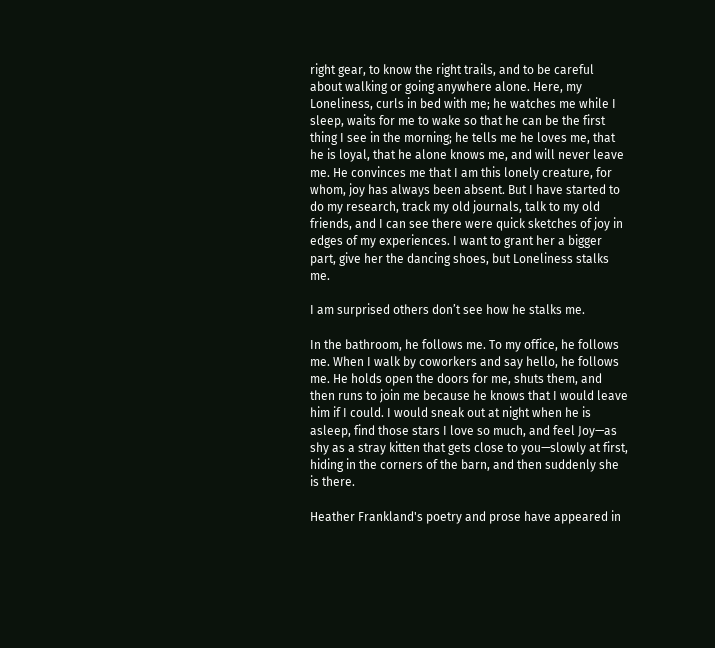right gear, to know the right trails, and to be careful about walking or going anywhere alone. Here, my Loneliness, curls in bed with me; he watches me while I sleep, waits for me to wake so that he can be the first thing I see in the morning; he tells me he loves me, that he is loyal, that he alone knows me, and will never leave me. He convinces me that I am this lonely creature, for whom, joy has always been absent. But I have started to do my research, track my old journals, talk to my old friends, and I can see there were quick sketches of joy in edges of my experiences. I want to grant her a bigger part, give her the dancing shoes, but Loneliness stalks me.

I am surprised others don’t see how he stalks me.

In the bathroom, he follows me. To my office, he follows me. When I walk by coworkers and say hello, he follows me. He holds open the doors for me, shuts them, and then runs to join me because he knows that I would leave him if I could. I would sneak out at night when he is asleep, find those stars I love so much, and feel Joy—as shy as a stray kitten that gets close to you—slowly at first, hiding in the corners of the barn, and then suddenly she is there.

Heather Frankland's poetry and prose have appeared in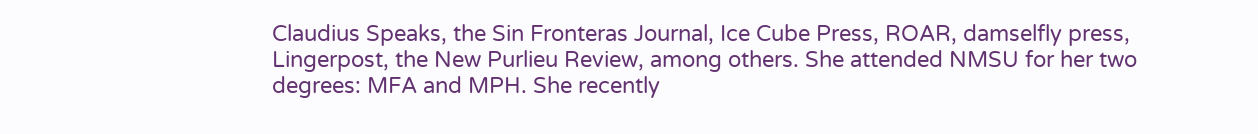Claudius Speaks, the Sin Fronteras Journal, Ice Cube Press, ROAR, damselfly press, Lingerpost, the New Purlieu Review, among others. She attended NMSU for her two degrees: MFA and MPH. She recently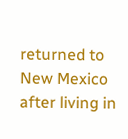returned to New Mexico after living in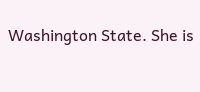Washington State. She is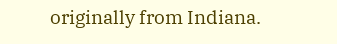originally from Indiana.